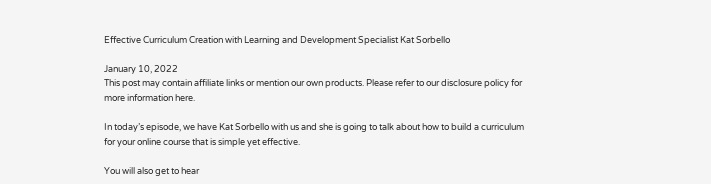Effective Curriculum Creation with Learning and Development Specialist Kat Sorbello

January 10, 2022
This post may contain affiliate links or mention our own products. Please refer to our disclosure policy for more information here.

In today’s episode, we have Kat Sorbello with us and she is going to talk about how to build a curriculum for your online course that is simple yet effective.

You will also get to hear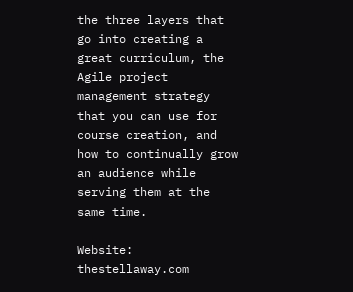the three layers that go into creating a great curriculum, the Agile project management strategy that you can use for course creation, and how to continually grow an audience while serving them at the same time.

Website: thestellaway.com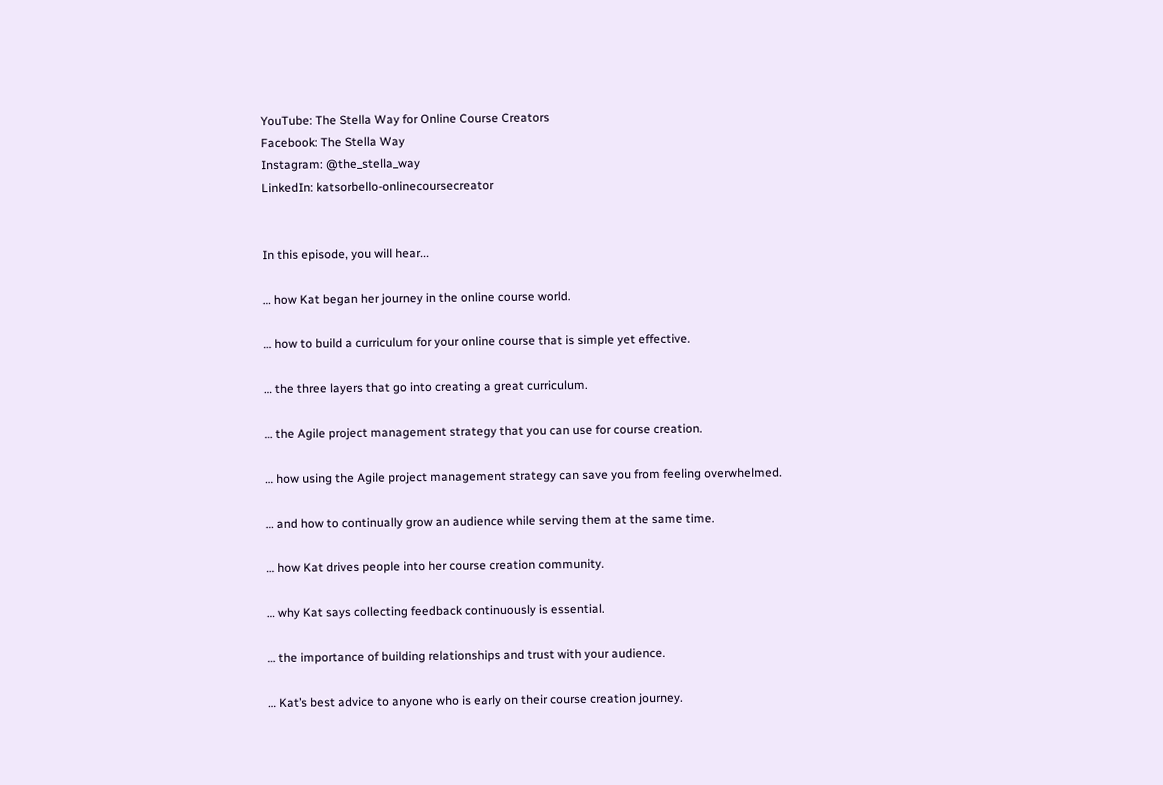YouTube: The Stella Way for Online Course Creators
Facebook: The Stella Way
Instagram: @the_stella_way
LinkedIn: katsorbello-onlinecoursecreator


In this episode, you will hear...

… how Kat began her journey in the online course world.

… how to build a curriculum for your online course that is simple yet effective.

… the three layers that go into creating a great curriculum.

… the Agile project management strategy that you can use for course creation.

… how using the Agile project management strategy can save you from feeling overwhelmed.

… and how to continually grow an audience while serving them at the same time.

… how Kat drives people into her course creation community.

… why Kat says collecting feedback continuously is essential.

… the importance of building relationships and trust with your audience.

… Kat’s best advice to anyone who is early on their course creation journey.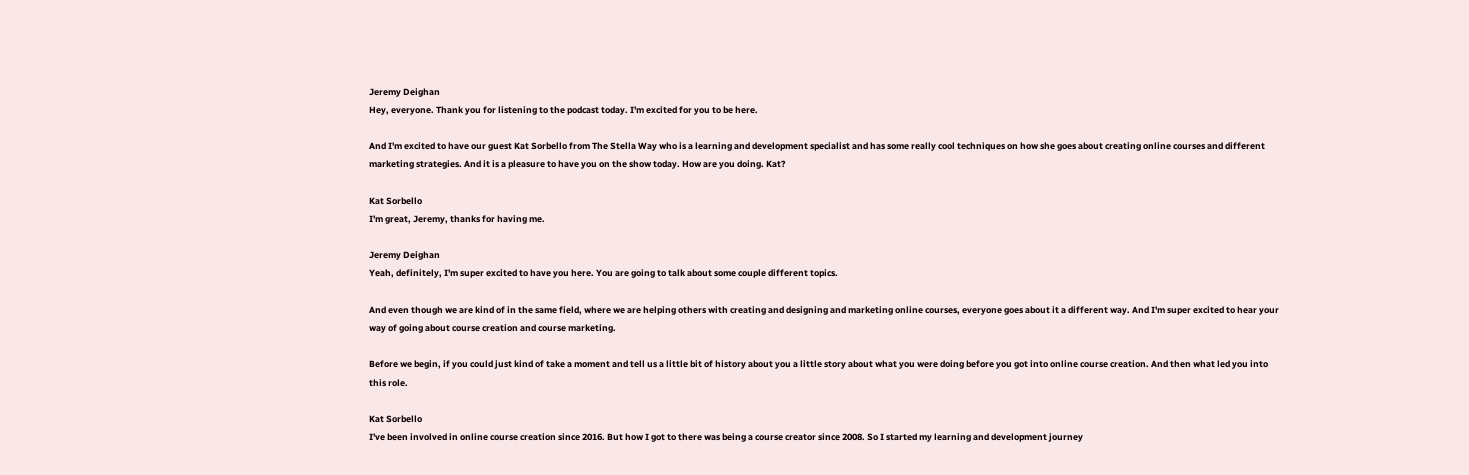Jeremy Deighan
Hey, everyone. Thank you for listening to the podcast today. I'm excited for you to be here.

And I'm excited to have our guest Kat Sorbello from The Stella Way who is a learning and development specialist and has some really cool techniques on how she goes about creating online courses and different marketing strategies. And it is a pleasure to have you on the show today. How are you doing. Kat?

Kat Sorbello
I'm great, Jeremy, thanks for having me.

Jeremy Deighan
Yeah, definitely, I'm super excited to have you here. You are going to talk about some couple different topics.

And even though we are kind of in the same field, where we are helping others with creating and designing and marketing online courses, everyone goes about it a different way. And I'm super excited to hear your way of going about course creation and course marketing.

Before we begin, if you could just kind of take a moment and tell us a little bit of history about you a little story about what you were doing before you got into online course creation. And then what led you into this role.

Kat Sorbello
I've been involved in online course creation since 2016. But how I got to there was being a course creator since 2008. So I started my learning and development journey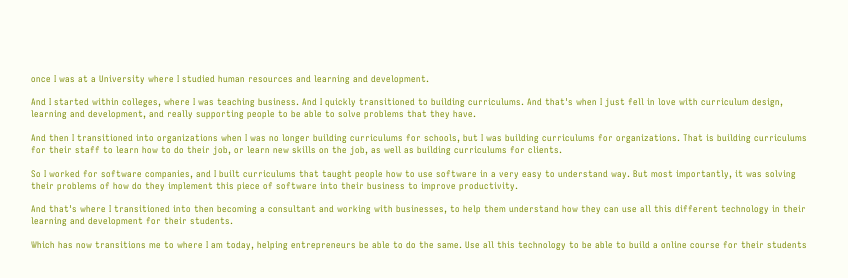once I was at a University where I studied human resources and learning and development.

And I started within colleges, where I was teaching business. And I quickly transitioned to building curriculums. And that's when I just fell in love with curriculum design, learning and development, and really supporting people to be able to solve problems that they have.

And then I transitioned into organizations when I was no longer building curriculums for schools, but I was building curriculums for organizations. That is building curriculums for their staff to learn how to do their job, or learn new skills on the job, as well as building curriculums for clients.

So I worked for software companies, and I built curriculums that taught people how to use software in a very easy to understand way. But most importantly, it was solving their problems of how do they implement this piece of software into their business to improve productivity.

And that's where I transitioned into then becoming a consultant and working with businesses, to help them understand how they can use all this different technology in their learning and development for their students.

Which has now transitions me to where I am today, helping entrepreneurs be able to do the same. Use all this technology to be able to build a online course for their students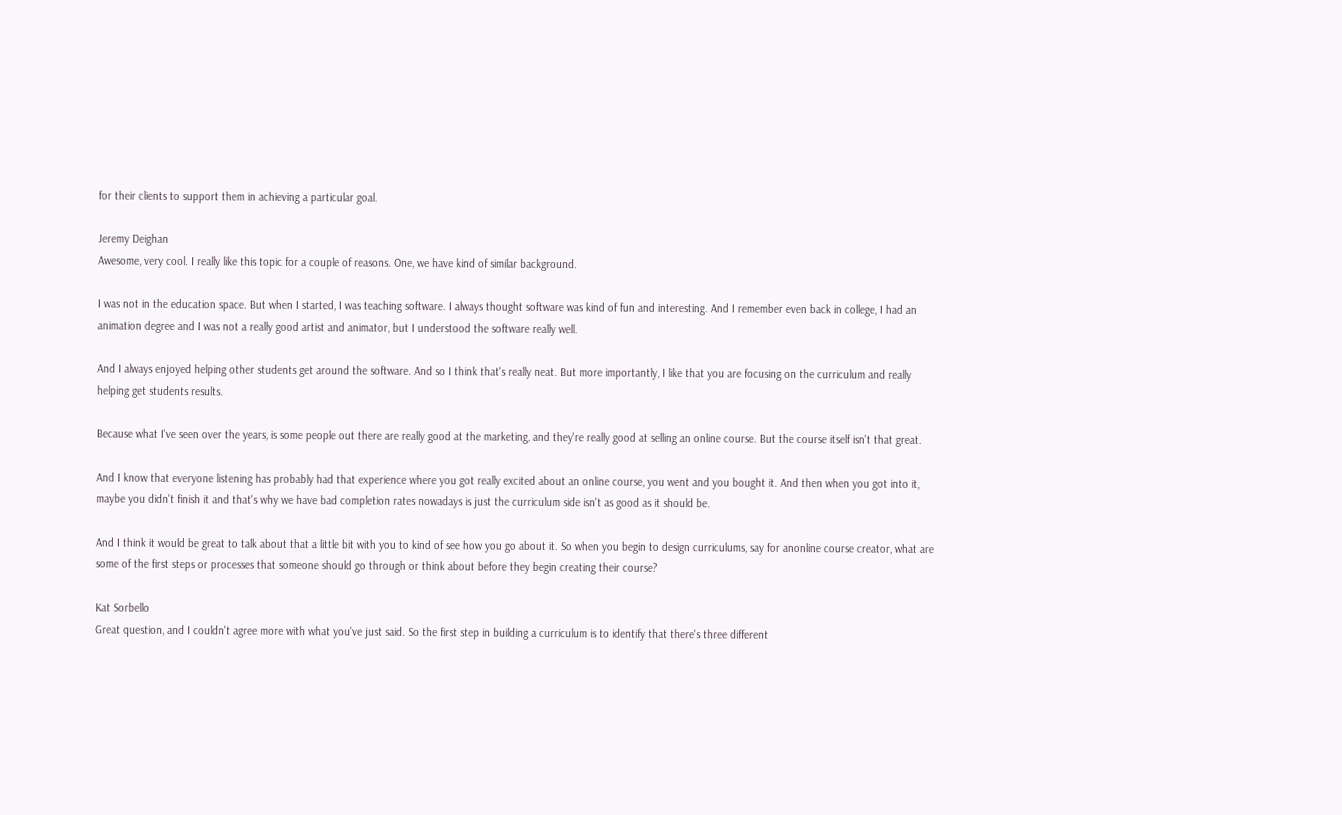for their clients to support them in achieving a particular goal.

Jeremy Deighan
Awesome, very cool. I really like this topic for a couple of reasons. One, we have kind of similar background.

I was not in the education space. But when I started, I was teaching software. I always thought software was kind of fun and interesting. And I remember even back in college, I had an animation degree and I was not a really good artist and animator, but I understood the software really well.

And I always enjoyed helping other students get around the software. And so I think that's really neat. But more importantly, I like that you are focusing on the curriculum and really helping get students results.

Because what I've seen over the years, is some people out there are really good at the marketing, and they're really good at selling an online course. But the course itself isn't that great.

And I know that everyone listening has probably had that experience where you got really excited about an online course, you went and you bought it. And then when you got into it, maybe you didn't finish it and that's why we have bad completion rates nowadays is just the curriculum side isn't as good as it should be.

And I think it would be great to talk about that a little bit with you to kind of see how you go about it. So when you begin to design curriculums, say for anonline course creator, what are some of the first steps or processes that someone should go through or think about before they begin creating their course?

Kat Sorbello
Great question, and I couldn't agree more with what you've just said. So the first step in building a curriculum is to identify that there's three different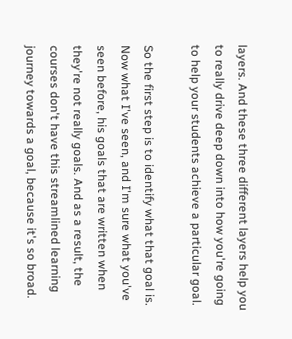layers. And these three different layers help you to really drive deep down into how you're going to help your students achieve a particular goal.

So the first step is to identify what that goal is. Now what I've seen, and I'm sure what you've seen before, his goals that are written when they're not really goals. And as a result, the courses don't have this streamlined learning journey towards a goal, because it's so broad.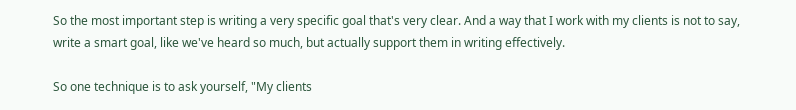So the most important step is writing a very specific goal that's very clear. And a way that I work with my clients is not to say, write a smart goal, like we've heard so much, but actually support them in writing effectively.

So one technique is to ask yourself, "My clients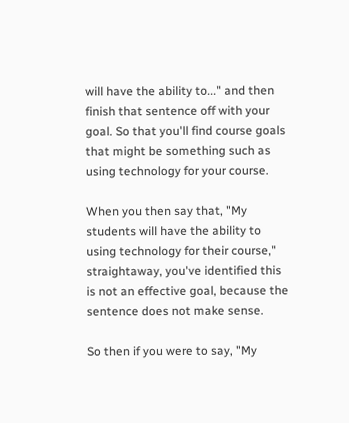will have the ability to..." and then finish that sentence off with your goal. So that you'll find course goals that might be something such as using technology for your course.

When you then say that, "My students will have the ability to using technology for their course," straightaway, you've identified this is not an effective goal, because the sentence does not make sense.

So then if you were to say, "My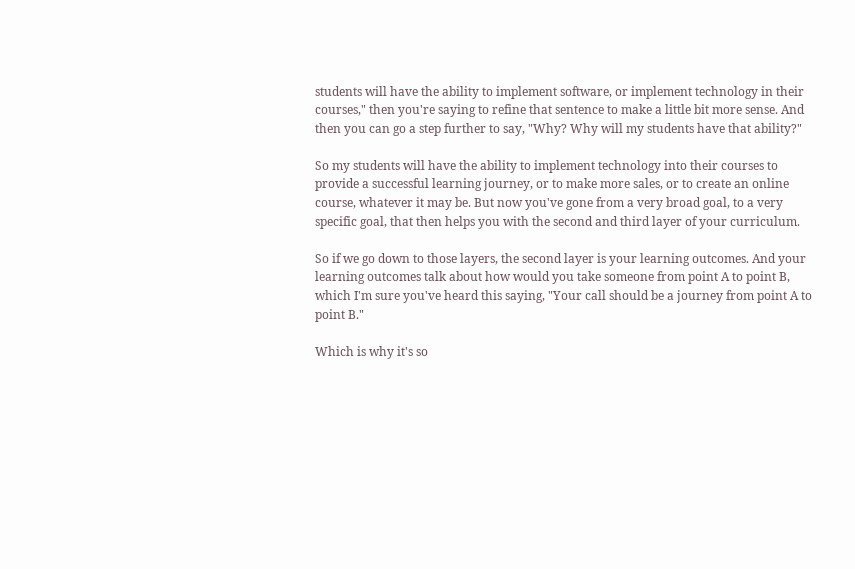students will have the ability to implement software, or implement technology in their courses," then you're saying to refine that sentence to make a little bit more sense. And then you can go a step further to say, "Why? Why will my students have that ability?"

So my students will have the ability to implement technology into their courses to provide a successful learning journey, or to make more sales, or to create an online course, whatever it may be. But now you've gone from a very broad goal, to a very specific goal, that then helps you with the second and third layer of your curriculum.

So if we go down to those layers, the second layer is your learning outcomes. And your learning outcomes talk about how would you take someone from point A to point B, which I'm sure you've heard this saying, "Your call should be a journey from point A to point B."

Which is why it's so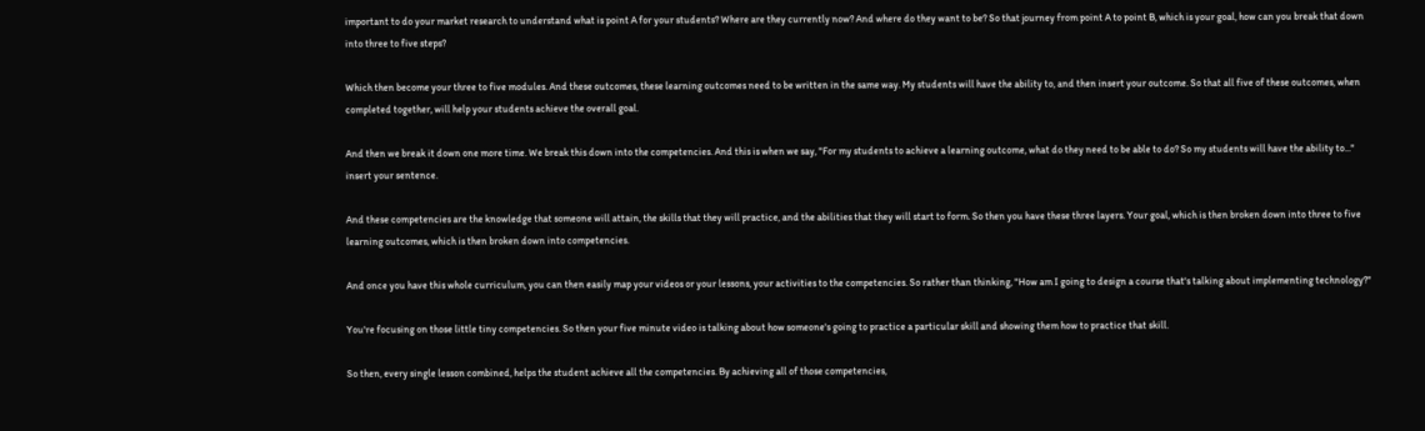important to do your market research to understand what is point A for your students? Where are they currently now? And where do they want to be? So that journey from point A to point B, which is your goal, how can you break that down into three to five steps?

Which then become your three to five modules. And these outcomes, these learning outcomes need to be written in the same way. My students will have the ability to, and then insert your outcome. So that all five of these outcomes, when completed together, will help your students achieve the overall goal.

And then we break it down one more time. We break this down into the competencies. And this is when we say, "For my students to achieve a learning outcome, what do they need to be able to do? So my students will have the ability to..." insert your sentence.

And these competencies are the knowledge that someone will attain, the skills that they will practice, and the abilities that they will start to form. So then you have these three layers. Your goal, which is then broken down into three to five learning outcomes, which is then broken down into competencies.

And once you have this whole curriculum, you can then easily map your videos or your lessons, your activities to the competencies. So rather than thinking, "How am I going to design a course that's talking about implementing technology?"

You're focusing on those little tiny competencies. So then your five minute video is talking about how someone's going to practice a particular skill and showing them how to practice that skill.

So then, every single lesson combined, helps the student achieve all the competencies. By achieving all of those competencies,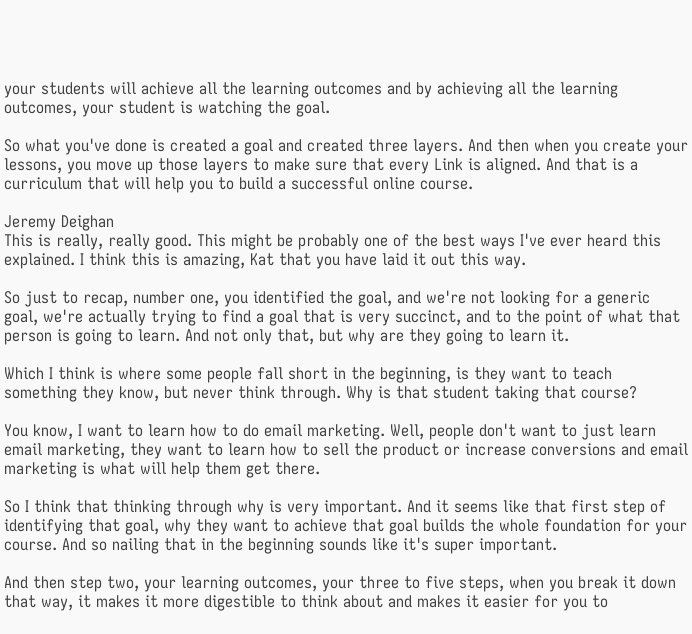your students will achieve all the learning outcomes and by achieving all the learning outcomes, your student is watching the goal.

So what you've done is created a goal and created three layers. And then when you create your lessons, you move up those layers to make sure that every Link is aligned. And that is a curriculum that will help you to build a successful online course.

Jeremy Deighan
This is really, really good. This might be probably one of the best ways I've ever heard this explained. I think this is amazing, Kat that you have laid it out this way.

So just to recap, number one, you identified the goal, and we're not looking for a generic goal, we're actually trying to find a goal that is very succinct, and to the point of what that person is going to learn. And not only that, but why are they going to learn it.

Which I think is where some people fall short in the beginning, is they want to teach something they know, but never think through. Why is that student taking that course?

You know, I want to learn how to do email marketing. Well, people don't want to just learn email marketing, they want to learn how to sell the product or increase conversions and email marketing is what will help them get there.

So I think that thinking through why is very important. And it seems like that first step of identifying that goal, why they want to achieve that goal builds the whole foundation for your course. And so nailing that in the beginning sounds like it's super important.

And then step two, your learning outcomes, your three to five steps, when you break it down that way, it makes it more digestible to think about and makes it easier for you to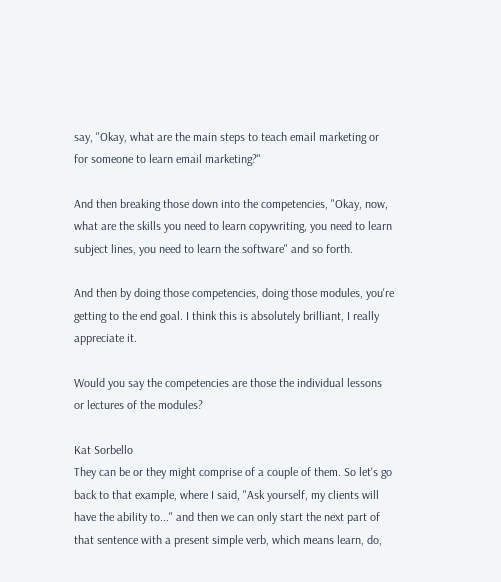say, "Okay, what are the main steps to teach email marketing or for someone to learn email marketing?"

And then breaking those down into the competencies, "Okay, now, what are the skills you need to learn copywriting, you need to learn subject lines, you need to learn the software" and so forth.

And then by doing those competencies, doing those modules, you're getting to the end goal. I think this is absolutely brilliant, I really appreciate it.

Would you say the competencies are those the individual lessons or lectures of the modules?

Kat Sorbello
They can be or they might comprise of a couple of them. So let's go back to that example, where I said, "Ask yourself, my clients will have the ability to..." and then we can only start the next part of that sentence with a present simple verb, which means learn, do,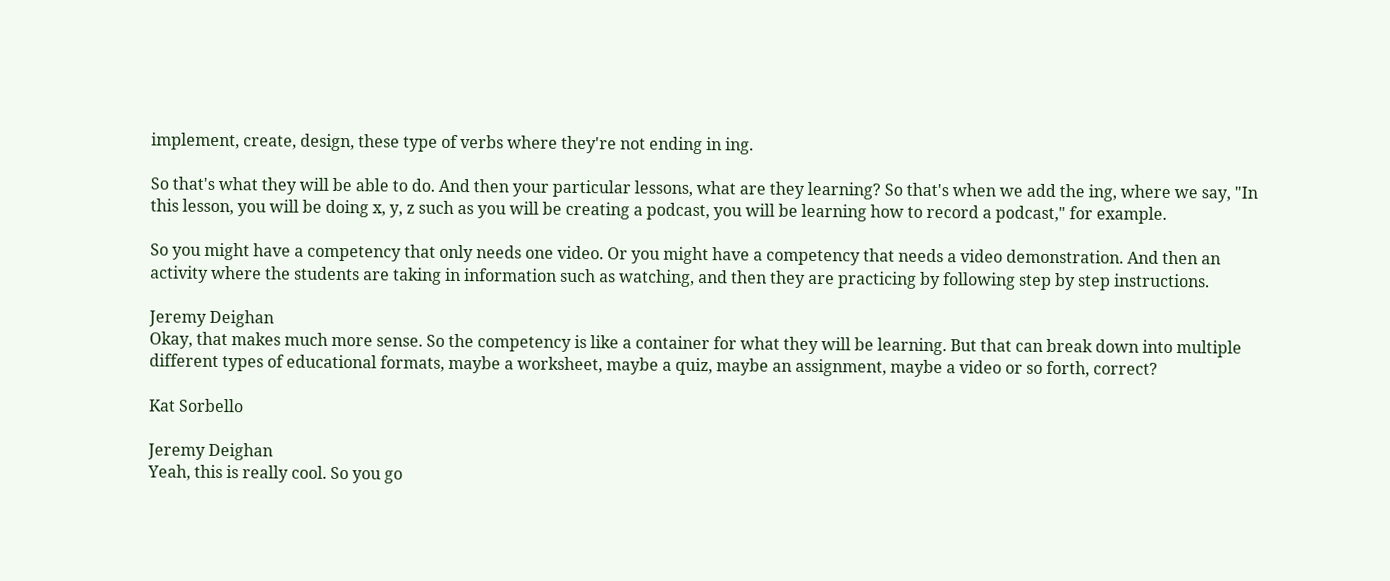implement, create, design, these type of verbs where they're not ending in ing.

So that's what they will be able to do. And then your particular lessons, what are they learning? So that's when we add the ing, where we say, "In this lesson, you will be doing x, y, z such as you will be creating a podcast, you will be learning how to record a podcast," for example.

So you might have a competency that only needs one video. Or you might have a competency that needs a video demonstration. And then an activity where the students are taking in information such as watching, and then they are practicing by following step by step instructions.

Jeremy Deighan
Okay, that makes much more sense. So the competency is like a container for what they will be learning. But that can break down into multiple different types of educational formats, maybe a worksheet, maybe a quiz, maybe an assignment, maybe a video or so forth, correct?

Kat Sorbello

Jeremy Deighan
Yeah, this is really cool. So you go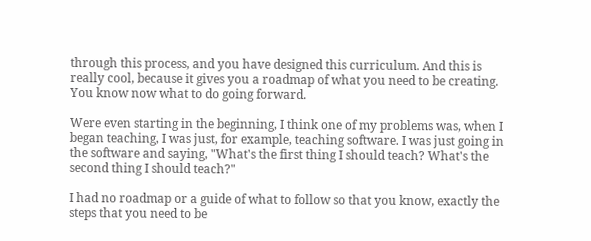through this process, and you have designed this curriculum. And this is really cool, because it gives you a roadmap of what you need to be creating. You know now what to do going forward.

Were even starting in the beginning, I think one of my problems was, when I began teaching, I was just, for example, teaching software. I was just going in the software and saying, "What's the first thing I should teach? What's the second thing I should teach?"

I had no roadmap or a guide of what to follow so that you know, exactly the steps that you need to be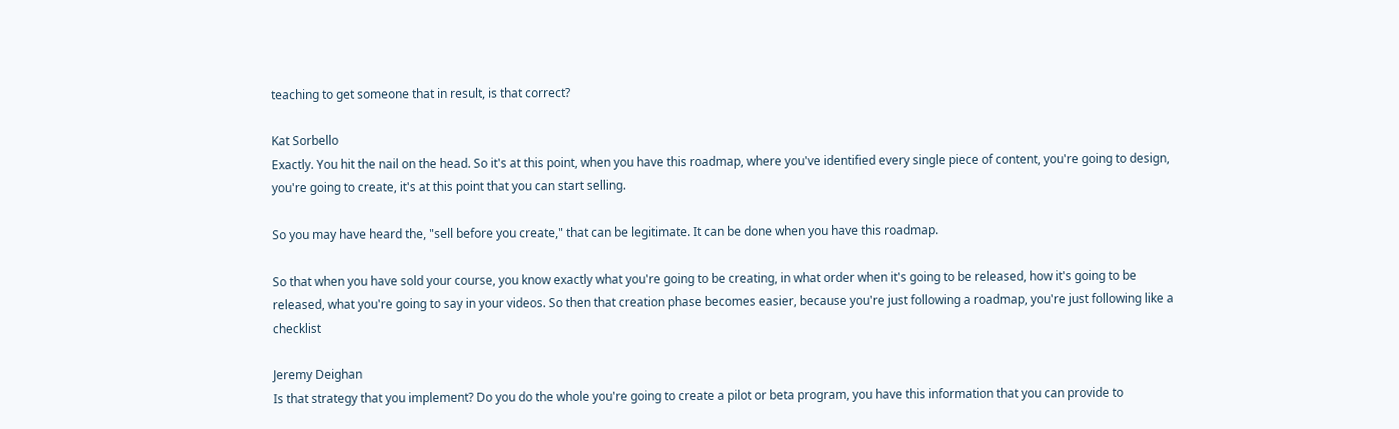teaching to get someone that in result, is that correct?

Kat Sorbello
Exactly. You hit the nail on the head. So it's at this point, when you have this roadmap, where you've identified every single piece of content, you're going to design, you're going to create, it's at this point that you can start selling.

So you may have heard the, "sell before you create," that can be legitimate. It can be done when you have this roadmap.

So that when you have sold your course, you know exactly what you're going to be creating, in what order when it's going to be released, how it's going to be released, what you're going to say in your videos. So then that creation phase becomes easier, because you're just following a roadmap, you're just following like a checklist

Jeremy Deighan
Is that strategy that you implement? Do you do the whole you're going to create a pilot or beta program, you have this information that you can provide to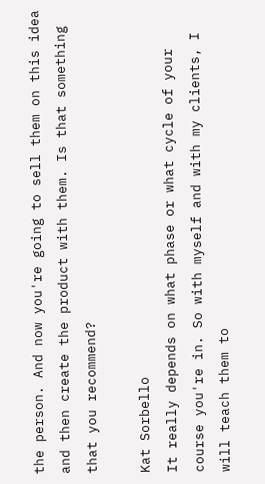the person. And now you're going to sell them on this idea and then create the product with them. Is that something that you recommend?

Kat Sorbello
It really depends on what phase or what cycle of your course you're in. So with myself and with my clients, I will teach them to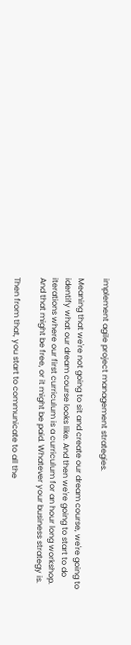implement agile project management strategies.

Meaning that we're not going to sit and create our dream course, we're going to identify what our dream course looks like. And then we're going to start to do iterations where our first curriculum is a curriculum for an hour long workshop. And that might be free, or it might be paid. Whatever your business strategy is.

Then from that, you start to communicate to all the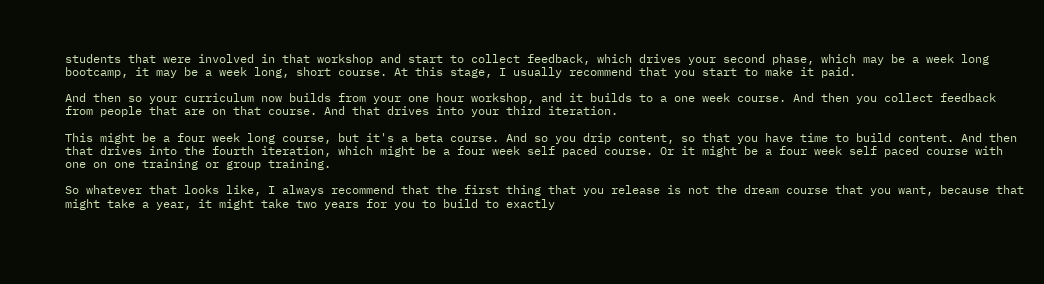students that were involved in that workshop and start to collect feedback, which drives your second phase, which may be a week long bootcamp, it may be a week long, short course. At this stage, I usually recommend that you start to make it paid.

And then so your curriculum now builds from your one hour workshop, and it builds to a one week course. And then you collect feedback from people that are on that course. And that drives into your third iteration.

This might be a four week long course, but it's a beta course. And so you drip content, so that you have time to build content. And then that drives into the fourth iteration, which might be a four week self paced course. Or it might be a four week self paced course with one on one training or group training.

So whatever that looks like, I always recommend that the first thing that you release is not the dream course that you want, because that might take a year, it might take two years for you to build to exactly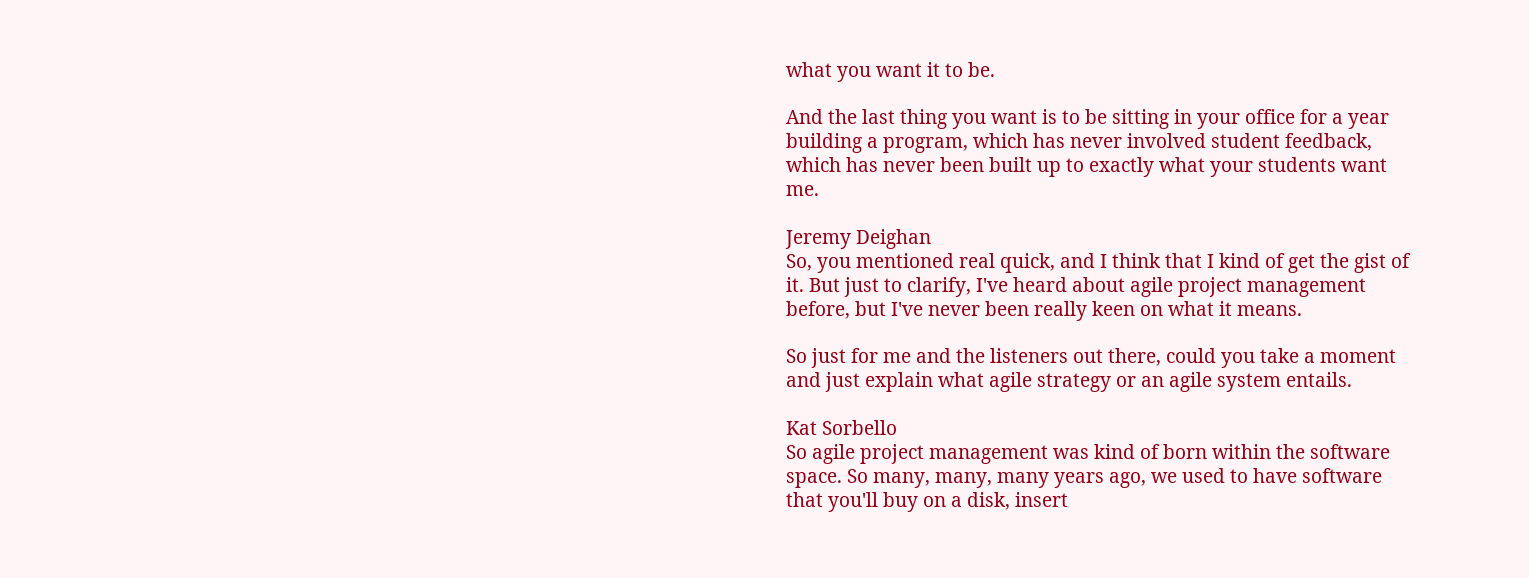what you want it to be.

And the last thing you want is to be sitting in your office for a year building a program, which has never involved student feedback, which has never been built up to exactly what your students want me.

Jeremy Deighan
So, you mentioned real quick, and I think that I kind of get the gist of it. But just to clarify, I've heard about agile project management before, but I've never been really keen on what it means.

So just for me and the listeners out there, could you take a moment and just explain what agile strategy or an agile system entails.

Kat Sorbello
So agile project management was kind of born within the software space. So many, many, many years ago, we used to have software that you'll buy on a disk, insert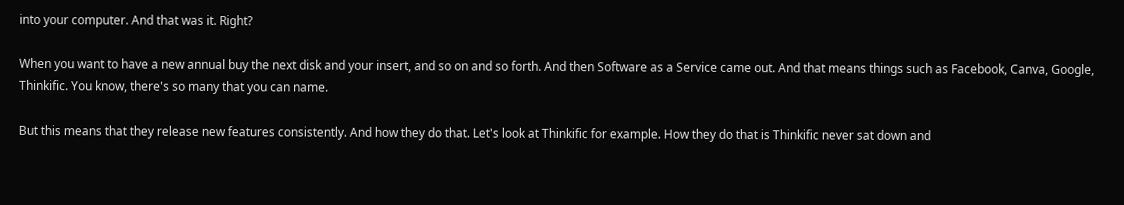into your computer. And that was it. Right?

When you want to have a new annual buy the next disk and your insert, and so on and so forth. And then Software as a Service came out. And that means things such as Facebook, Canva, Google, Thinkific. You know, there's so many that you can name.

But this means that they release new features consistently. And how they do that. Let's look at Thinkific for example. How they do that is Thinkific never sat down and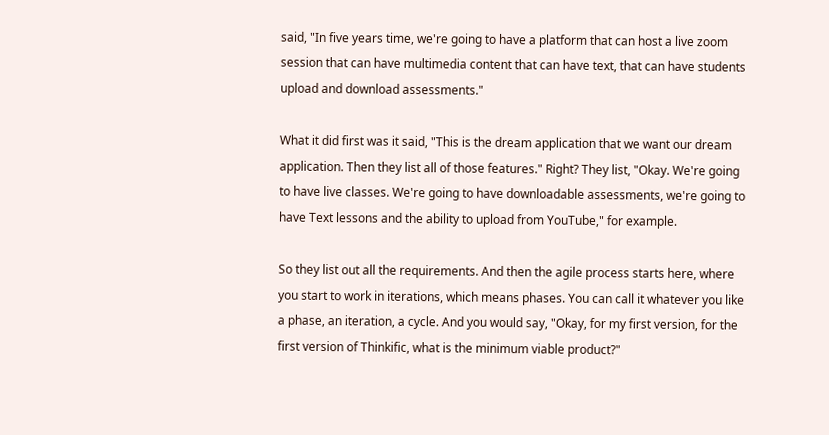said, "In five years time, we're going to have a platform that can host a live zoom session that can have multimedia content that can have text, that can have students upload and download assessments."

What it did first was it said, "This is the dream application that we want our dream application. Then they list all of those features." Right? They list, "Okay. We're going to have live classes. We're going to have downloadable assessments, we're going to have Text lessons and the ability to upload from YouTube," for example.

So they list out all the requirements. And then the agile process starts here, where you start to work in iterations, which means phases. You can call it whatever you like a phase, an iteration, a cycle. And you would say, "Okay, for my first version, for the first version of Thinkific, what is the minimum viable product?"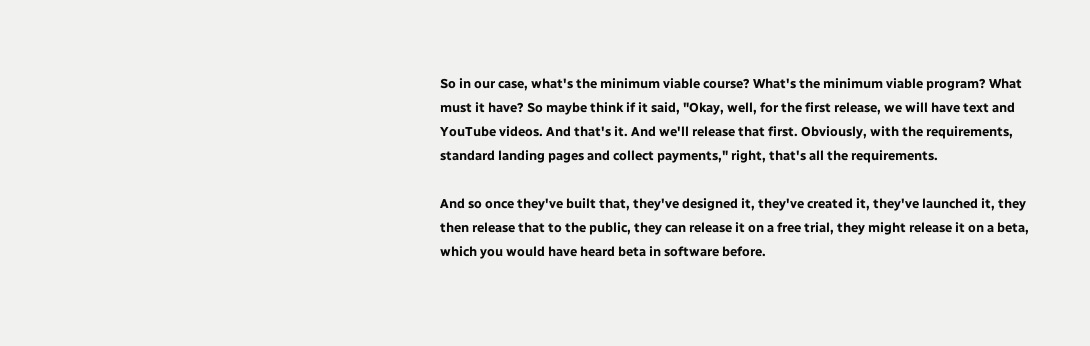So in our case, what's the minimum viable course? What's the minimum viable program? What must it have? So maybe think if it said, "Okay, well, for the first release, we will have text and YouTube videos. And that's it. And we'll release that first. Obviously, with the requirements, standard landing pages and collect payments," right, that's all the requirements.

And so once they've built that, they've designed it, they've created it, they've launched it, they then release that to the public, they can release it on a free trial, they might release it on a beta, which you would have heard beta in software before.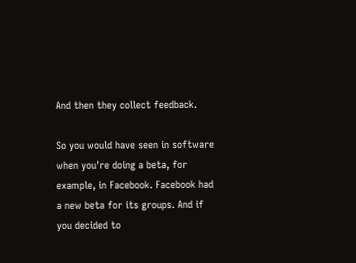And then they collect feedback.

So you would have seen in software when you're doing a beta, for example, in Facebook. Facebook had a new beta for its groups. And if you decided to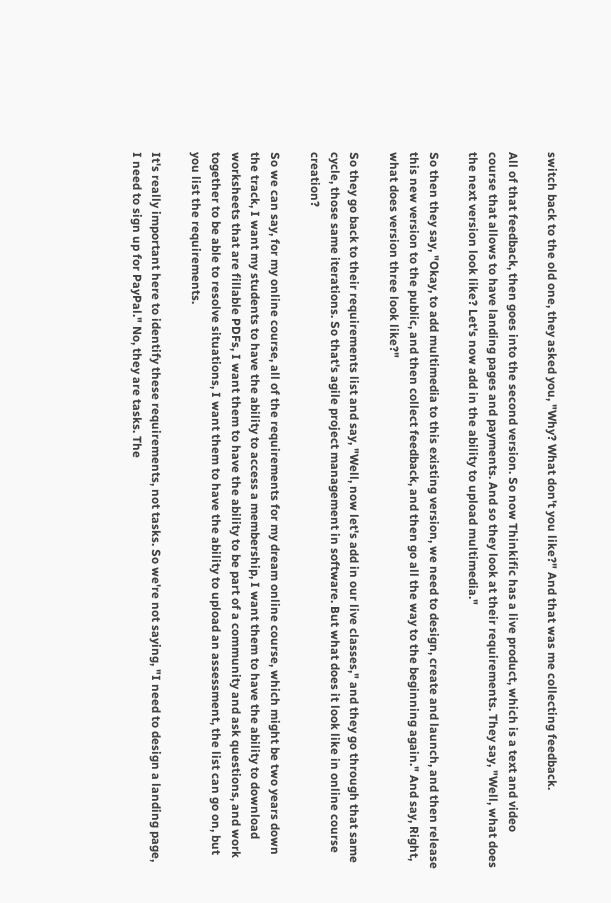switch back to the old one, they asked you, "Why? What don't you like?" And that was me collecting feedback.

All of that feedback, then goes into the second version. So now Thinkific has a live product, which is a text and video course that allows to have landing pages and payments. And so they look at their requirements. They say, "Well, what does the next version look like? Let's now add in the ability to upload multimedia."

So then they say, "Okay, to add multimedia to this existing version, we need to design, create and launch, and then release this new version to the public, and then collect feedback, and then go all the way to the beginning again." And say, Right, what does version three look like?"

So they go back to their requirements list and say, "Well, now let's add in our live classes," and they go through that same cycle, those same iterations. So that's agile project management in software. But what does it look like in online course creation?

So we can say, for my online course, all of the requirements for my dream online course, which might be two years down the track, I want my students to have the ability to access a membership, I want them to have the ability to download worksheets that are fillable PDFs, I want them to have the ability to be part of a community and ask questions, and work together to be able to resolve situations, I want them to have the ability to upload an assessment, the list can go on, but you list the requirements.

It's really important here to identify these requirements, not tasks. So we're not saying, "I need to design a landing page, I need to sign up for PayPal." No, they are tasks. The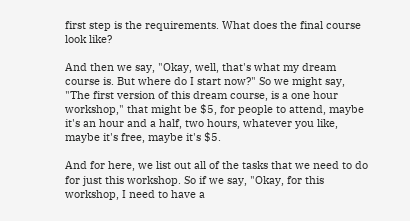first step is the requirements. What does the final course look like?

And then we say, "Okay, well, that's what my dream course is. But where do I start now?" So we might say, "The first version of this dream course, is a one hour workshop," that might be $5, for people to attend, maybe it's an hour and a half, two hours, whatever you like, maybe it's free, maybe it's $5.

And for here, we list out all of the tasks that we need to do for just this workshop. So if we say, "Okay, for this workshop, I need to have a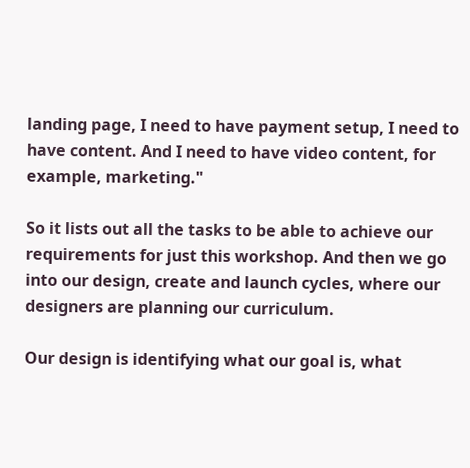landing page, I need to have payment setup, I need to have content. And I need to have video content, for example, marketing."

So it lists out all the tasks to be able to achieve our requirements for just this workshop. And then we go into our design, create and launch cycles, where our designers are planning our curriculum.

Our design is identifying what our goal is, what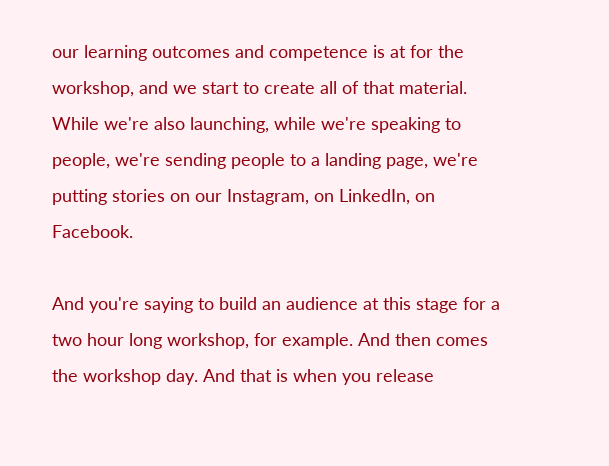our learning outcomes and competence is at for the workshop, and we start to create all of that material. While we're also launching, while we're speaking to people, we're sending people to a landing page, we're putting stories on our Instagram, on LinkedIn, on Facebook.

And you're saying to build an audience at this stage for a two hour long workshop, for example. And then comes the workshop day. And that is when you release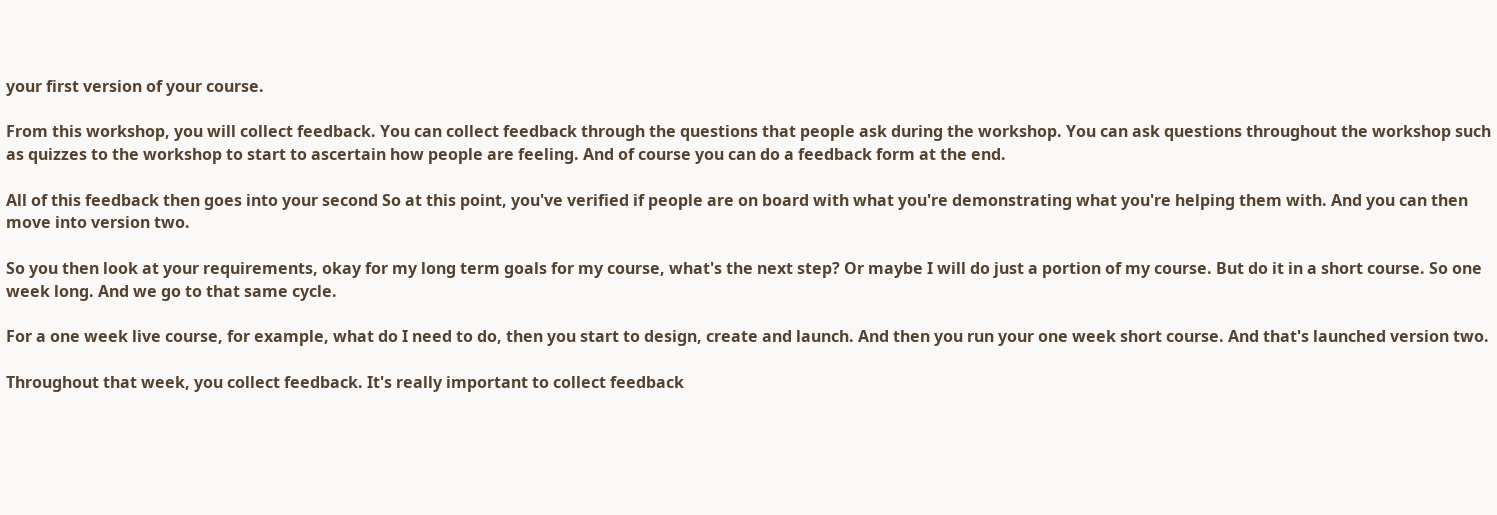your first version of your course.

From this workshop, you will collect feedback. You can collect feedback through the questions that people ask during the workshop. You can ask questions throughout the workshop such as quizzes to the workshop to start to ascertain how people are feeling. And of course you can do a feedback form at the end.

All of this feedback then goes into your second So at this point, you've verified if people are on board with what you're demonstrating what you're helping them with. And you can then move into version two.

So you then look at your requirements, okay for my long term goals for my course, what's the next step? Or maybe I will do just a portion of my course. But do it in a short course. So one week long. And we go to that same cycle.

For a one week live course, for example, what do I need to do, then you start to design, create and launch. And then you run your one week short course. And that's launched version two.

Throughout that week, you collect feedback. It's really important to collect feedback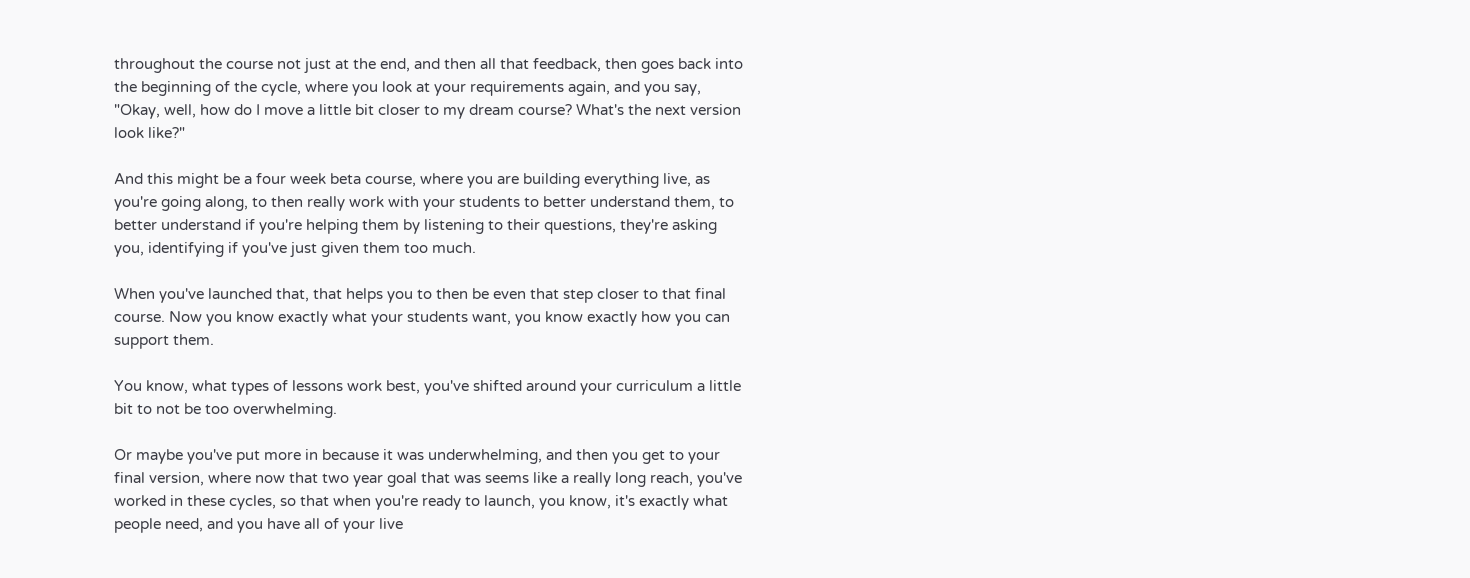throughout the course not just at the end, and then all that feedback, then goes back into the beginning of the cycle, where you look at your requirements again, and you say, "Okay, well, how do I move a little bit closer to my dream course? What's the next version look like?"

And this might be a four week beta course, where you are building everything live, as you're going along, to then really work with your students to better understand them, to better understand if you're helping them by listening to their questions, they're asking you, identifying if you've just given them too much.

When you've launched that, that helps you to then be even that step closer to that final course. Now you know exactly what your students want, you know exactly how you can support them.

You know, what types of lessons work best, you've shifted around your curriculum a little bit to not be too overwhelming.

Or maybe you've put more in because it was underwhelming, and then you get to your final version, where now that two year goal that was seems like a really long reach, you've worked in these cycles, so that when you're ready to launch, you know, it's exactly what people need, and you have all of your live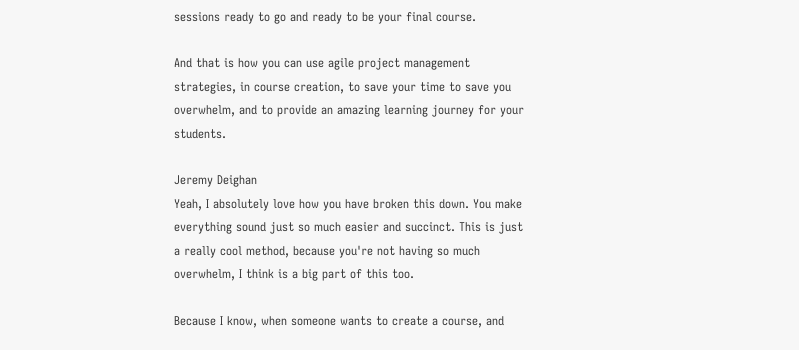sessions ready to go and ready to be your final course.

And that is how you can use agile project management strategies, in course creation, to save your time to save you overwhelm, and to provide an amazing learning journey for your students.

Jeremy Deighan
Yeah, I absolutely love how you have broken this down. You make everything sound just so much easier and succinct. This is just a really cool method, because you're not having so much overwhelm, I think is a big part of this too.

Because I know, when someone wants to create a course, and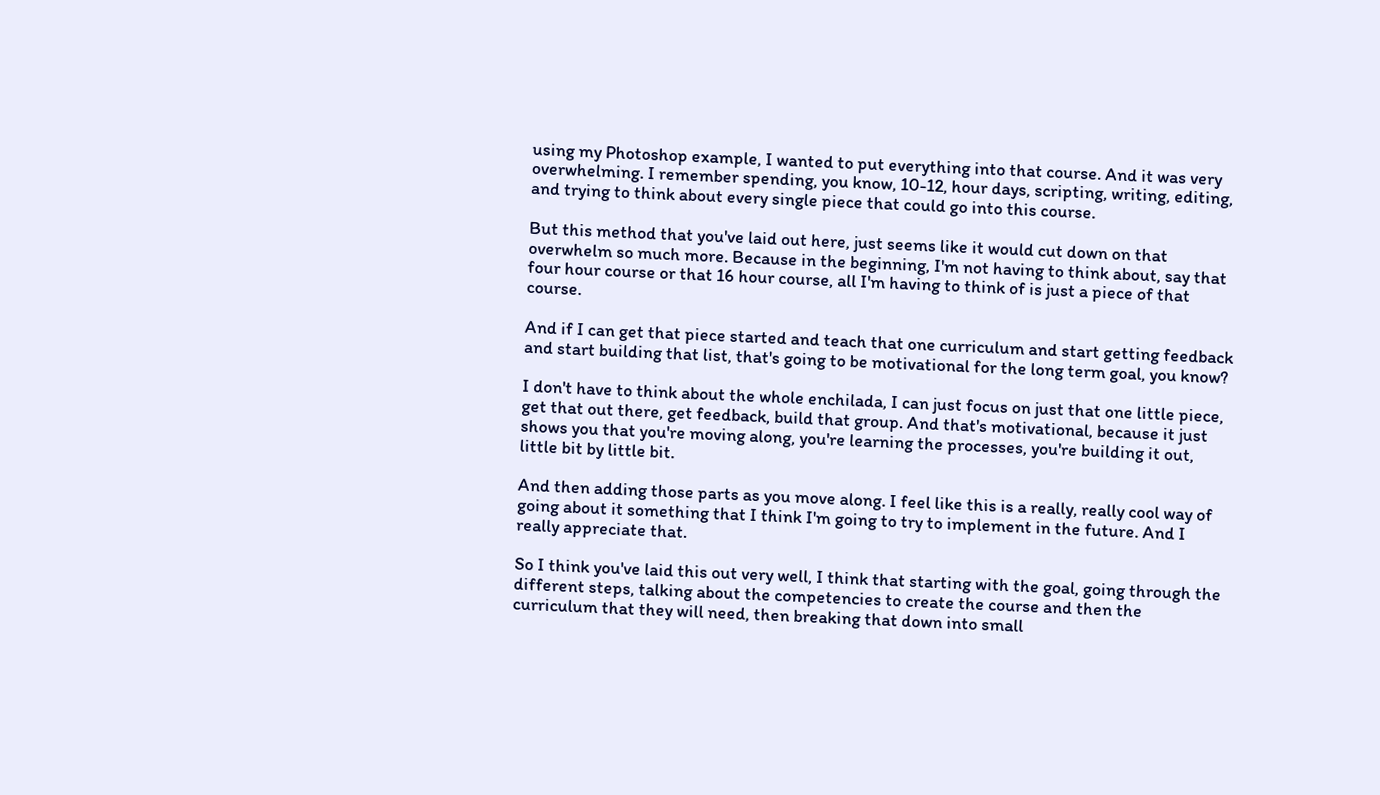using my Photoshop example, I wanted to put everything into that course. And it was very overwhelming. I remember spending, you know, 10-12, hour days, scripting, writing, editing, and trying to think about every single piece that could go into this course.

But this method that you've laid out here, just seems like it would cut down on that overwhelm so much more. Because in the beginning, I'm not having to think about, say that four hour course or that 16 hour course, all I'm having to think of is just a piece of that course.

And if I can get that piece started and teach that one curriculum and start getting feedback and start building that list, that's going to be motivational for the long term goal, you know?

I don't have to think about the whole enchilada, I can just focus on just that one little piece, get that out there, get feedback, build that group. And that's motivational, because it just shows you that you're moving along, you're learning the processes, you're building it out, little bit by little bit.

And then adding those parts as you move along. I feel like this is a really, really cool way of going about it something that I think I'm going to try to implement in the future. And I really appreciate that.

So I think you've laid this out very well, I think that starting with the goal, going through the different steps, talking about the competencies to create the course and then the curriculum that they will need, then breaking that down into small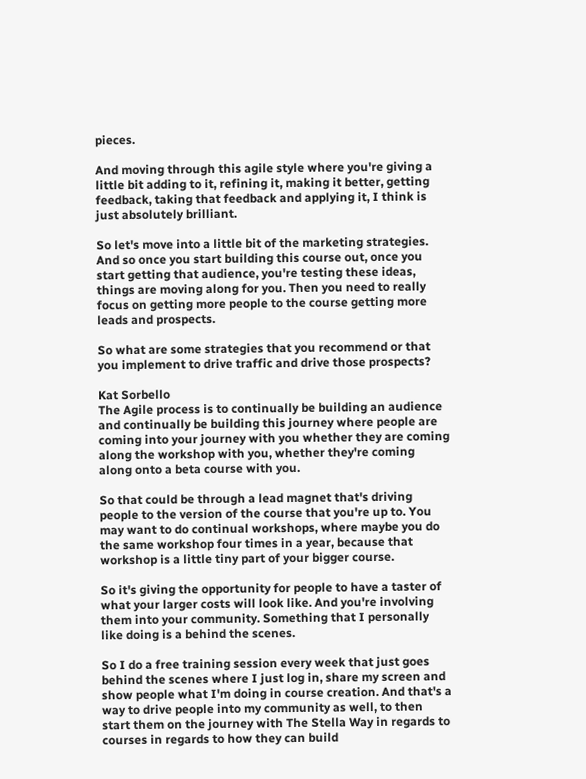pieces.

And moving through this agile style where you're giving a little bit adding to it, refining it, making it better, getting feedback, taking that feedback and applying it, I think is just absolutely brilliant.

So let's move into a little bit of the marketing strategies. And so once you start building this course out, once you start getting that audience, you're testing these ideas, things are moving along for you. Then you need to really focus on getting more people to the course getting more leads and prospects.

So what are some strategies that you recommend or that you implement to drive traffic and drive those prospects?

Kat Sorbello
The Agile process is to continually be building an audience and continually be building this journey where people are coming into your journey with you whether they are coming along the workshop with you, whether they're coming along onto a beta course with you.

So that could be through a lead magnet that's driving people to the version of the course that you're up to. You may want to do continual workshops, where maybe you do the same workshop four times in a year, because that workshop is a little tiny part of your bigger course.

So it's giving the opportunity for people to have a taster of what your larger costs will look like. And you're involving them into your community. Something that I personally like doing is a behind the scenes.

So I do a free training session every week that just goes behind the scenes where I just log in, share my screen and show people what I'm doing in course creation. And that's a way to drive people into my community as well, to then start them on the journey with The Stella Way in regards to courses in regards to how they can build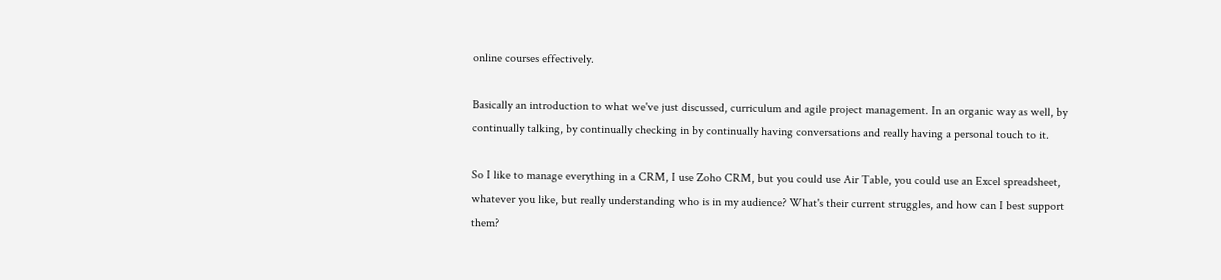online courses effectively.

Basically an introduction to what we've just discussed, curriculum and agile project management. In an organic way as well, by continually talking, by continually checking in by continually having conversations and really having a personal touch to it.

So I like to manage everything in a CRM, I use Zoho CRM, but you could use Air Table, you could use an Excel spreadsheet, whatever you like, but really understanding who is in my audience? What's their current struggles, and how can I best support them?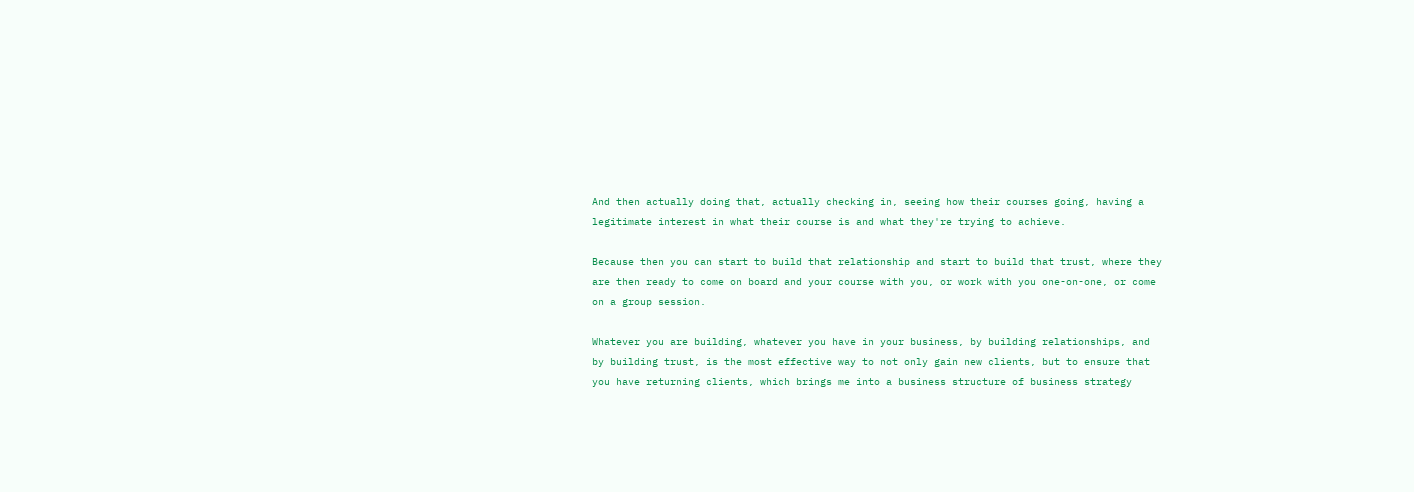And then actually doing that, actually checking in, seeing how their courses going, having a legitimate interest in what their course is and what they're trying to achieve.

Because then you can start to build that relationship and start to build that trust, where they are then ready to come on board and your course with you, or work with you one-on-one, or come on a group session.

Whatever you are building, whatever you have in your business, by building relationships, and by building trust, is the most effective way to not only gain new clients, but to ensure that you have returning clients, which brings me into a business structure of business strategy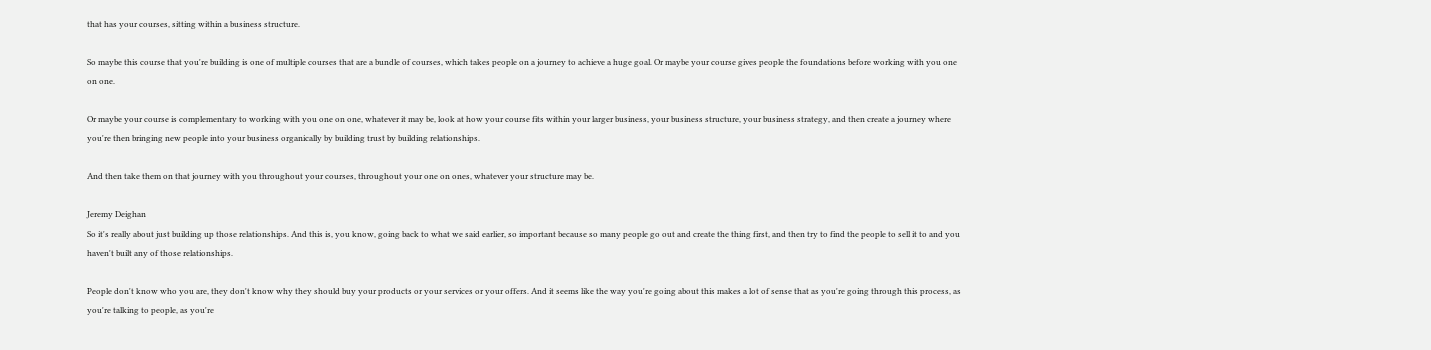that has your courses, sitting within a business structure.

So maybe this course that you're building is one of multiple courses that are a bundle of courses, which takes people on a journey to achieve a huge goal. Or maybe your course gives people the foundations before working with you one on one.

Or maybe your course is complementary to working with you one on one, whatever it may be, look at how your course fits within your larger business, your business structure, your business strategy, and then create a journey where you're then bringing new people into your business organically by building trust by building relationships.

And then take them on that journey with you throughout your courses, throughout your one on ones, whatever your structure may be.

Jeremy Deighan
So it's really about just building up those relationships. And this is, you know, going back to what we said earlier, so important because so many people go out and create the thing first, and then try to find the people to sell it to and you haven't built any of those relationships.

People don't know who you are, they don't know why they should buy your products or your services or your offers. And it seems like the way you're going about this makes a lot of sense that as you're going through this process, as you're talking to people, as you're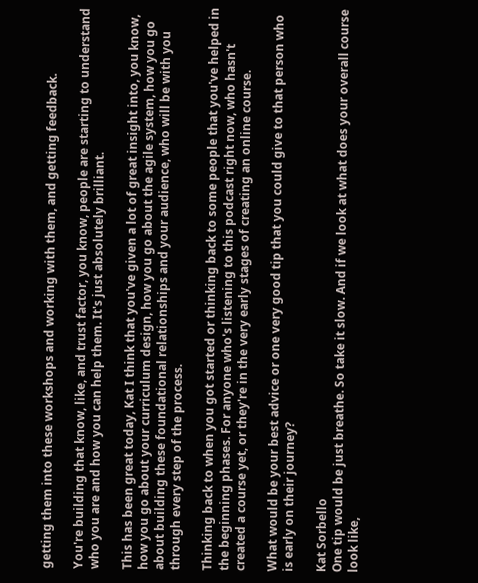getting them into these workshops and working with them, and getting feedback.

You're building that know, like, and trust factor, you know, people are starting to understand who you are and how you can help them. It's just absolutely brilliant.

This has been great today, Kat I think that you've given a lot of great insight into, you know, how you go about your curriculum design, how you go about the agile system, how you go about building these foundational relationships and your audience, who will be with you through every step of the process.

Thinking back to when you got started or thinking back to some people that you've helped in the beginning phases. For anyone who's listening to this podcast right now, who hasn't created a course yet, or they're in the very early stages of creating an online course.

What would be your best advice or one very good tip that you could give to that person who is early on their journey?

Kat Sorbello
One tip would be just breathe. So take it slow. And if we look at what does your overall course look like,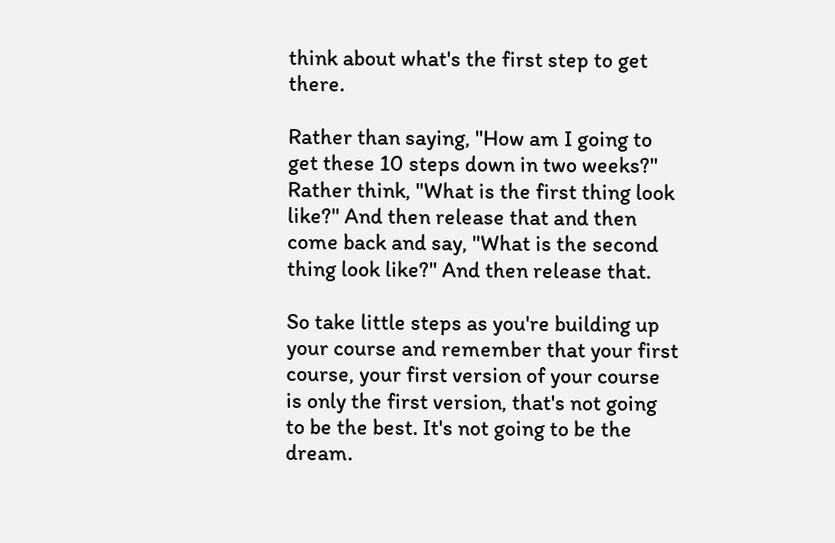think about what's the first step to get there.

Rather than saying, "How am I going to get these 10 steps down in two weeks?" Rather think, "What is the first thing look like?" And then release that and then come back and say, "What is the second thing look like?" And then release that.

So take little steps as you're building up your course and remember that your first course, your first version of your course is only the first version, that's not going to be the best. It's not going to be the dream.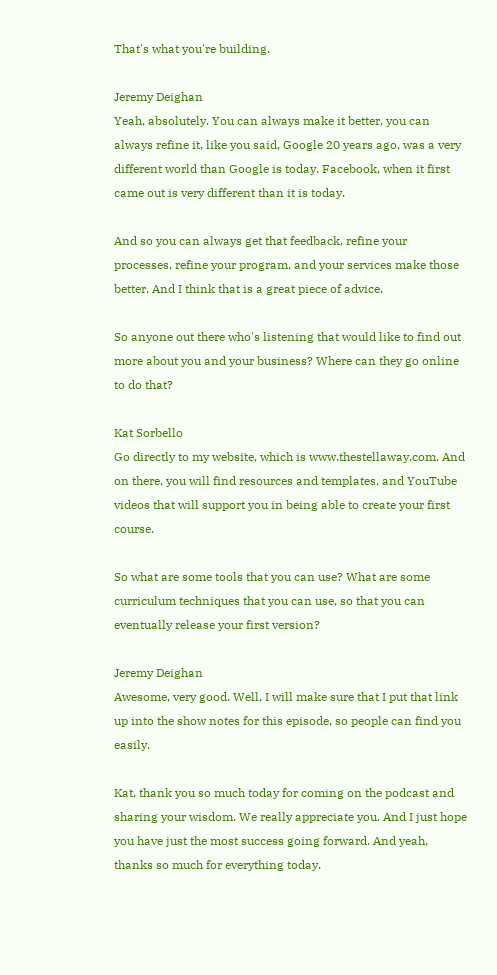That's what you're building.

Jeremy Deighan
Yeah, absolutely. You can always make it better, you can always refine it, like you said, Google 20 years ago, was a very different world than Google is today. Facebook, when it first came out is very different than it is today.

And so you can always get that feedback, refine your processes, refine your program, and your services make those better. And I think that is a great piece of advice.

So anyone out there who's listening that would like to find out more about you and your business? Where can they go online to do that?

Kat Sorbello
Go directly to my website, which is www.thestellaway.com. And on there, you will find resources and templates, and YouTube videos that will support you in being able to create your first course.

So what are some tools that you can use? What are some curriculum techniques that you can use, so that you can eventually release your first version?

Jeremy Deighan
Awesome, very good. Well, I will make sure that I put that link up into the show notes for this episode, so people can find you easily.

Kat, thank you so much today for coming on the podcast and sharing your wisdom. We really appreciate you. And I just hope you have just the most success going forward. And yeah, thanks so much for everything today.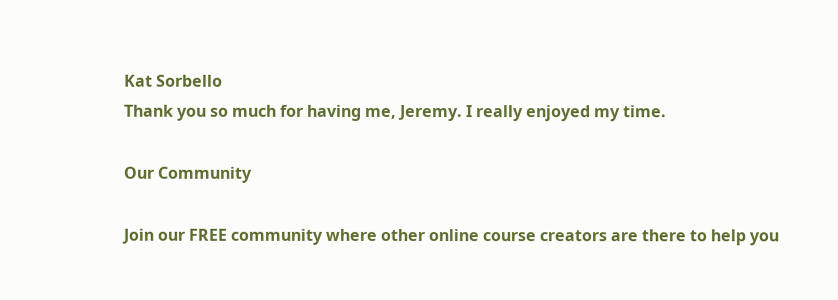Kat Sorbello
Thank you so much for having me, Jeremy. I really enjoyed my time.

Our Community

Join our FREE community where other online course creators are there to help you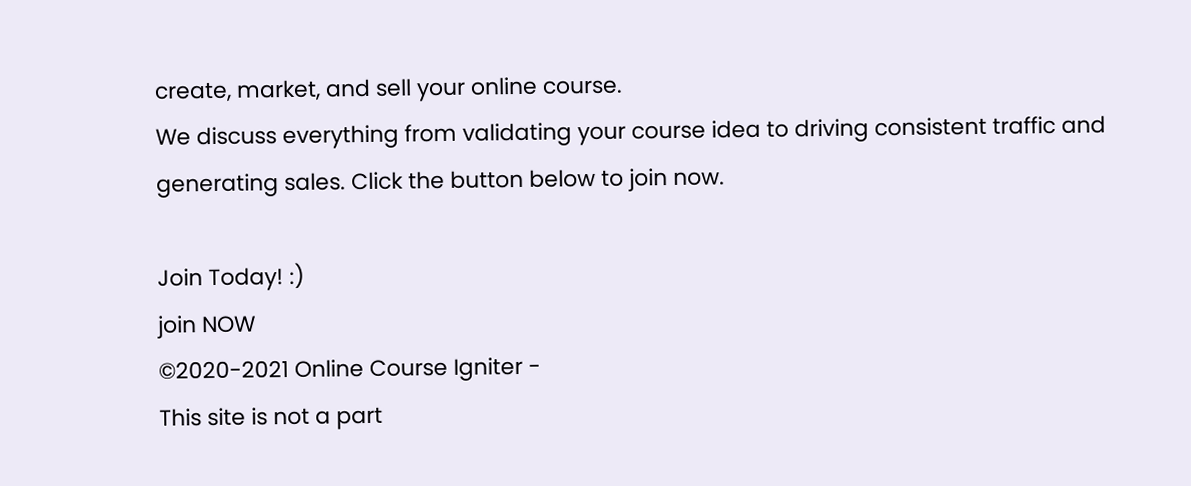create, market, and sell your online course.
We discuss everything from validating your course idea to driving consistent traffic and generating sales. Click the button below to join now.

Join Today! :)
join NOW
©2020-2021 Online Course Igniter -
This site is not a part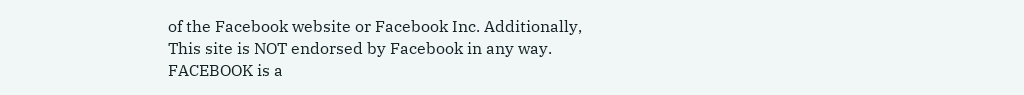of the Facebook website or Facebook Inc. Additionally, This site is NOT endorsed by Facebook in any way. FACEBOOK is a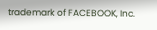trademark of FACEBOOK, Inc.